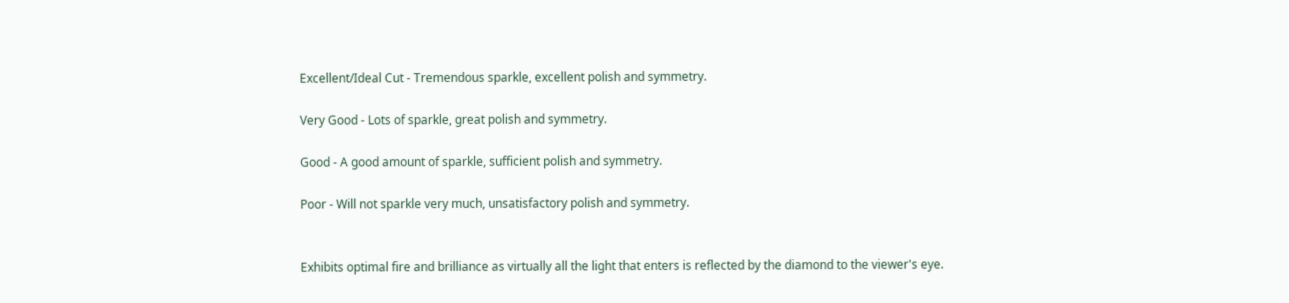Excellent/Ideal Cut - Tremendous sparkle, excellent polish and symmetry.

Very Good - Lots of sparkle, great polish and symmetry.

Good - A good amount of sparkle, sufficient polish and symmetry.

Poor - Will not sparkle very much, unsatisfactory polish and symmetry.


Exhibits optimal fire and brilliance as virtually all the light that enters is reflected by the diamond to the viewer's eye.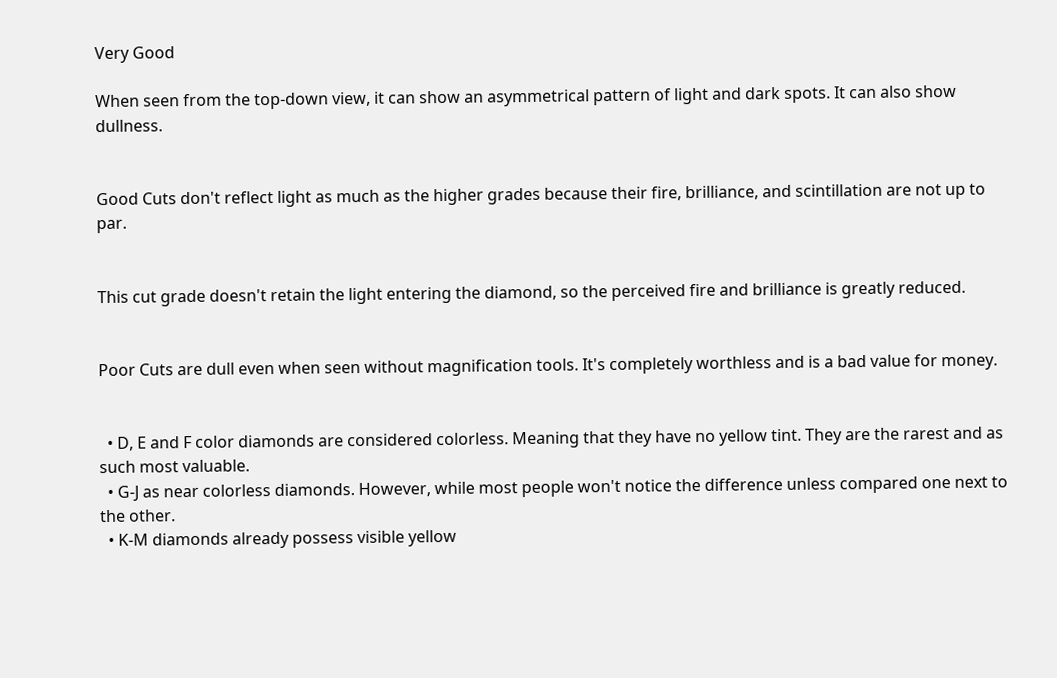Very Good

When seen from the top-down view, it can show an asymmetrical pattern of light and dark spots. It can also show dullness.


Good Cuts don't reflect light as much as the higher grades because their fire, brilliance, and scintillation are not up to par.


This cut grade doesn't retain the light entering the diamond, so the perceived fire and brilliance is greatly reduced.


Poor Cuts are dull even when seen without magnification tools. It's completely worthless and is a bad value for money.


  • D, E and F color diamonds are considered colorless. Meaning that they have no yellow tint. They are the rarest and as such most valuable.
  • G-J as near colorless diamonds. However, while most people won't notice the difference unless compared one next to the other.
  • K-M diamonds already possess visible yellow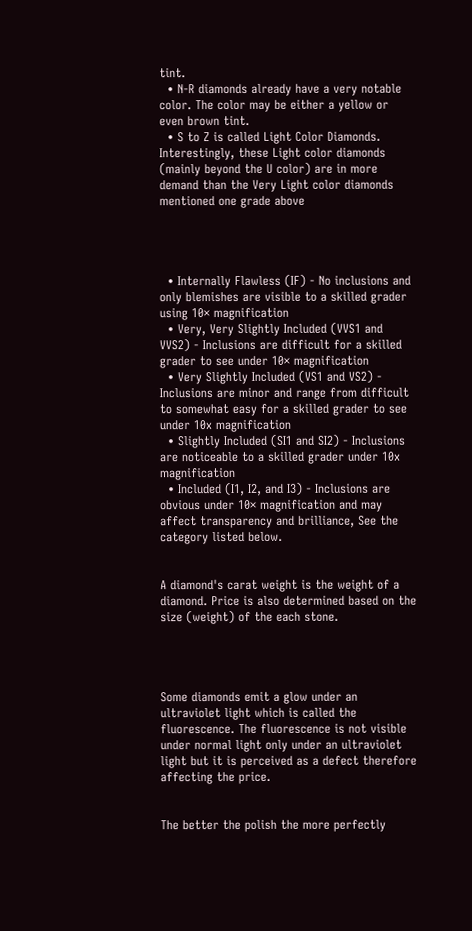tint.
  • N-R diamonds already have a very notable color. The color may be either a yellow or even brown tint.
  • S to Z is called Light Color Diamonds. Interestingly, these Light color diamonds (mainly beyond the U color) are in more demand than the Very Light color diamonds mentioned one grade above




  • Internally Flawless (IF) - No inclusions and only blemishes are visible to a skilled grader using 10× magnification
  • Very, Very Slightly Included (VVS1 and VVS2) - Inclusions are difficult for a skilled grader to see under 10× magnification
  • Very Slightly Included (VS1 and VS2) - Inclusions are minor and range from difficult to somewhat easy for a skilled grader to see under 10x magnification
  • Slightly Included (SI1 and SI2) - Inclusions are noticeable to a skilled grader under 10x magnification
  • Included (I1, I2, and I3) - Inclusions are obvious under 10× magnification and may affect transparency and brilliance, See the category listed below.


A diamond's carat weight is the weight of a diamond. Price is also determined based on the size (weight) of the each stone.




Some diamonds emit a glow under an ultraviolet light which is called the fluorescence. The fluorescence is not visible under normal light only under an ultraviolet light but it is perceived as a defect therefore affecting the price.


The better the polish the more perfectly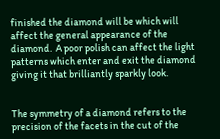finished the diamond will be which will affect the general appearance of the diamond.  A poor polish can affect the light patterns which enter and exit the diamond giving it that brilliantly sparkly look.


The symmetry of a diamond refers to the precision of the facets in the cut of the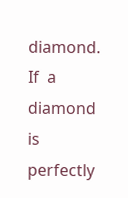diamond.  If  a diamond is perfectly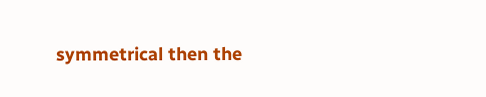symmetrical then the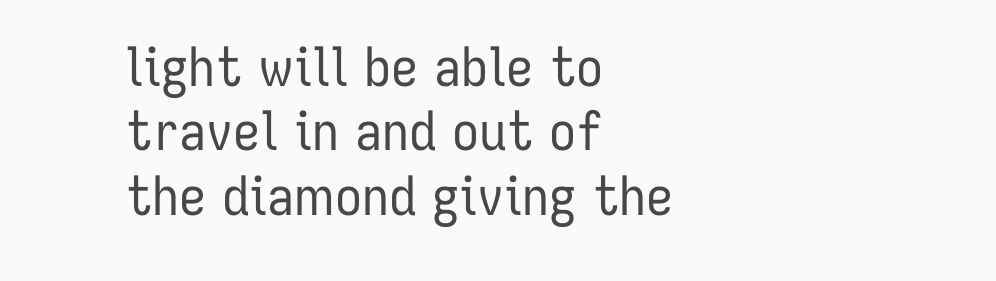light will be able to travel in and out of the diamond giving the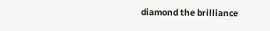diamond the brilliance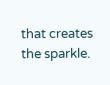that creates the sparkle.